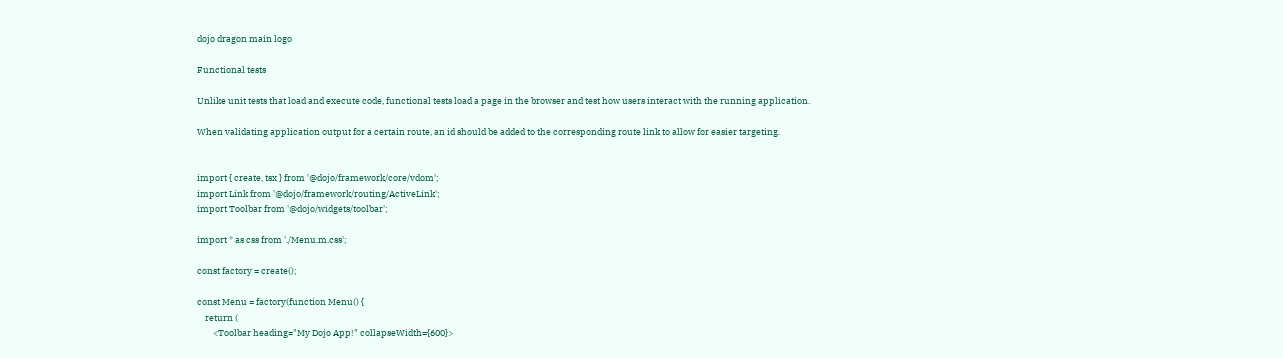dojo dragon main logo

Functional tests

Unlike unit tests that load and execute code, functional tests load a page in the browser and test how users interact with the running application.

When validating application output for a certain route, an id should be added to the corresponding route link to allow for easier targeting.


import { create, tsx } from '@dojo/framework/core/vdom';
import Link from '@dojo/framework/routing/ActiveLink';
import Toolbar from '@dojo/widgets/toolbar';

import * as css from './Menu.m.css';

const factory = create();

const Menu = factory(function Menu() {
    return (
        <Toolbar heading="My Dojo App!" collapseWidth={600}>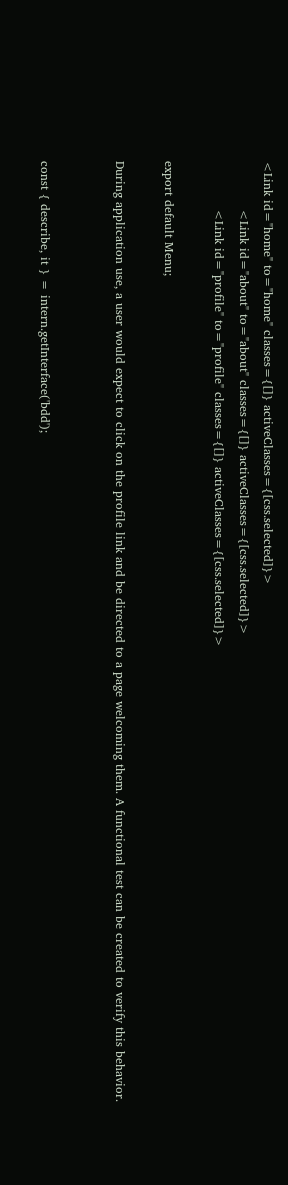<Link id="home" to="home" classes={[]} activeClasses={[css.selected]}>
            <Link id="about" to="about" classes={[]} activeClasses={[css.selected]}>
            <Link id="profile" to="profile" classes={[]} activeClasses={[css.selected]}>

export default Menu;

During application use, a user would expect to click on the profile link and be directed to a page welcoming them. A functional test can be created to verify this behavior.


const { describe, it } = intern.getInterface('bdd');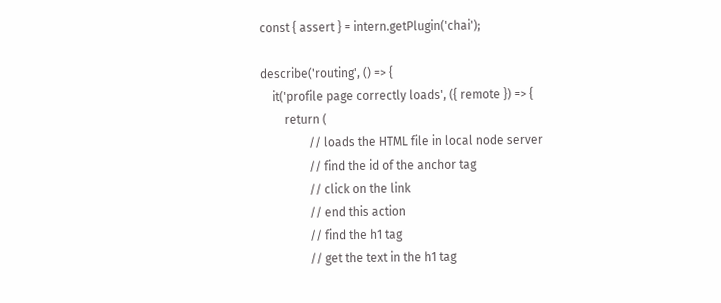const { assert } = intern.getPlugin('chai');

describe('routing', () => {
    it('profile page correctly loads', ({ remote }) => {
        return (
                // loads the HTML file in local node server
                // find the id of the anchor tag
                // click on the link
                // end this action
                // find the h1 tag
                // get the text in the h1 tag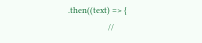.then((text) => {
                    //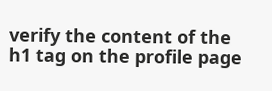verify the content of the h1 tag on the profile page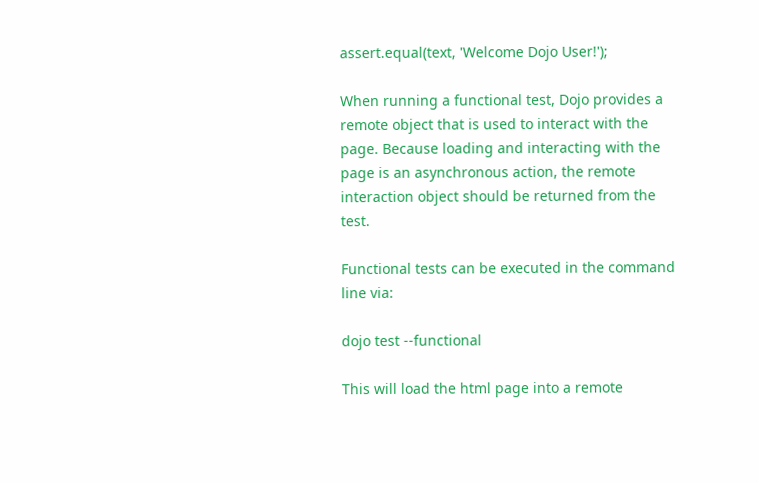assert.equal(text, 'Welcome Dojo User!');

When running a functional test, Dojo provides a remote object that is used to interact with the page. Because loading and interacting with the page is an asynchronous action, the remote interaction object should be returned from the test.

Functional tests can be executed in the command line via:

dojo test --functional

This will load the html page into a remote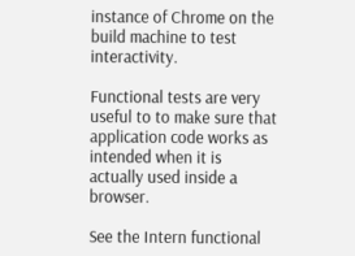instance of Chrome on the build machine to test interactivity.

Functional tests are very useful to to make sure that application code works as intended when it is actually used inside a browser.

See the Intern functional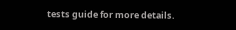tests guide for more details.